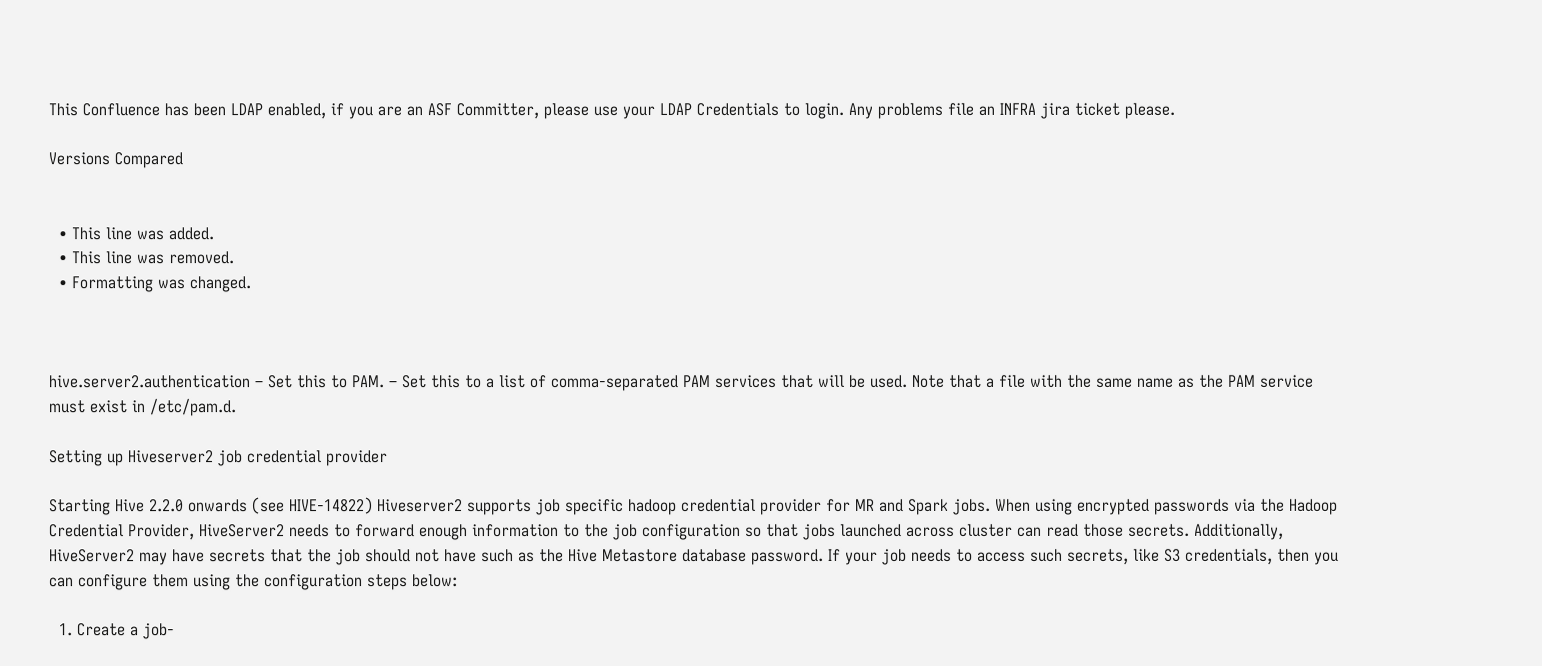This Confluence has been LDAP enabled, if you are an ASF Committer, please use your LDAP Credentials to login. Any problems file an INFRA jira ticket please.

Versions Compared


  • This line was added.
  • This line was removed.
  • Formatting was changed.



hive.server2.authentication – Set this to PAM. – Set this to a list of comma-separated PAM services that will be used. Note that a file with the same name as the PAM service must exist in /etc/pam.d.

Setting up Hiveserver2 job credential provider

Starting Hive 2.2.0 onwards (see HIVE-14822) Hiveserver2 supports job specific hadoop credential provider for MR and Spark jobs. When using encrypted passwords via the Hadoop Credential Provider, HiveServer2 needs to forward enough information to the job configuration so that jobs launched across cluster can read those secrets. Additionally, HiveServer2 may have secrets that the job should not have such as the Hive Metastore database password. If your job needs to access such secrets, like S3 credentials, then you can configure them using the configuration steps below:

  1. Create a job-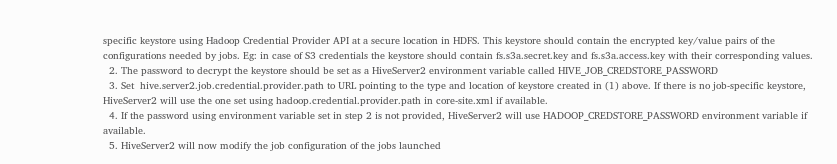specific keystore using Hadoop Credential Provider API at a secure location in HDFS. This keystore should contain the encrypted key/value pairs of the configurations needed by jobs. Eg: in case of S3 credentials the keystore should contain fs.s3a.secret.key and fs.s3a.access.key with their corresponding values.
  2. The password to decrypt the keystore should be set as a HiveServer2 environment variable called HIVE_JOB_CREDSTORE_PASSWORD
  3. Set  hive.server2.job.credential.provider.path to URL pointing to the type and location of keystore created in (1) above. If there is no job-specific keystore, HiveServer2 will use the one set using hadoop.credential.provider.path in core-site.xml if available.
  4. If the password using environment variable set in step 2 is not provided, HiveServer2 will use HADOOP_CREDSTORE_PASSWORD environment variable if available.
  5. HiveServer2 will now modify the job configuration of the jobs launched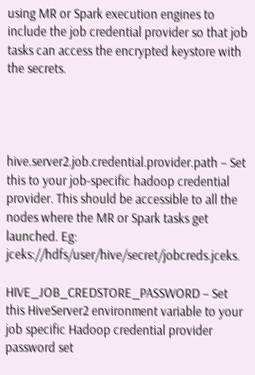using MR or Spark execution engines to include the job credential provider so that job tasks can access the encrypted keystore with the secrets.




hive.server2.job.credential.provider.path – Set this to your job-specific hadoop credential provider. This should be accessible to all the nodes where the MR or Spark tasks get launched. Eg: jceks://hdfs/user/hive/secret/jobcreds.jceks.

HIVE_JOB_CREDSTORE_PASSWORD – Set this HiveServer2 environment variable to your job specific Hadoop credential provider password set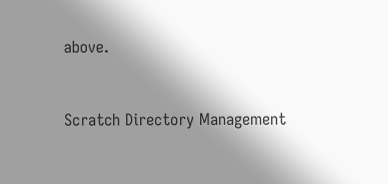above.


Scratch Directory Management